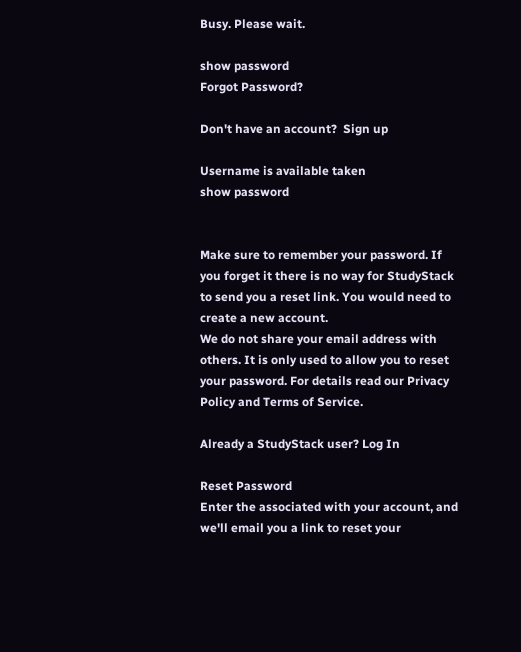Busy. Please wait.

show password
Forgot Password?

Don't have an account?  Sign up

Username is available taken
show password


Make sure to remember your password. If you forget it there is no way for StudyStack to send you a reset link. You would need to create a new account.
We do not share your email address with others. It is only used to allow you to reset your password. For details read our Privacy Policy and Terms of Service.

Already a StudyStack user? Log In

Reset Password
Enter the associated with your account, and we'll email you a link to reset your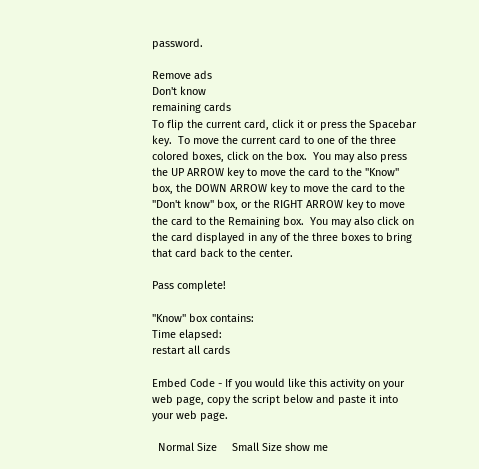password.

Remove ads
Don't know
remaining cards
To flip the current card, click it or press the Spacebar key.  To move the current card to one of the three colored boxes, click on the box.  You may also press the UP ARROW key to move the card to the "Know" box, the DOWN ARROW key to move the card to the "Don't know" box, or the RIGHT ARROW key to move the card to the Remaining box.  You may also click on the card displayed in any of the three boxes to bring that card back to the center.

Pass complete!

"Know" box contains:
Time elapsed:
restart all cards

Embed Code - If you would like this activity on your web page, copy the script below and paste it into your web page.

  Normal Size     Small Size show me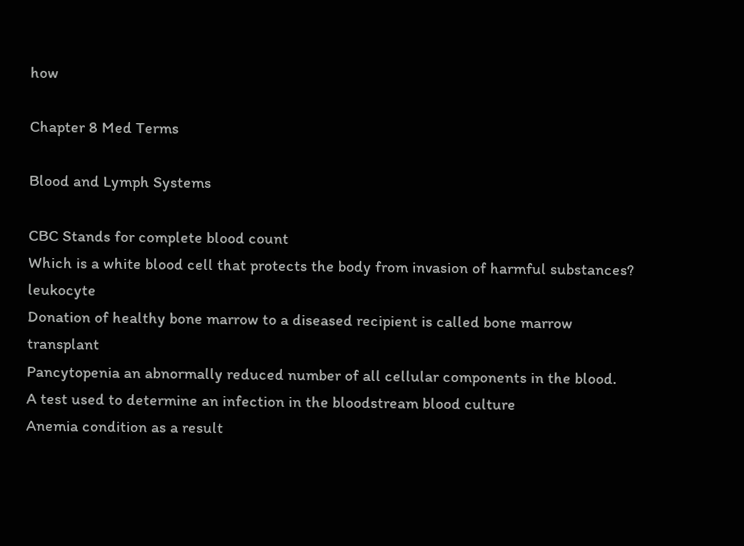how

Chapter 8 Med Terms

Blood and Lymph Systems

CBC Stands for complete blood count
Which is a white blood cell that protects the body from invasion of harmful substances? leukocyte
Donation of healthy bone marrow to a diseased recipient is called bone marrow transplant
Pancytopenia an abnormally reduced number of all cellular components in the blood.
A test used to determine an infection in the bloodstream blood culture
Anemia condition as a result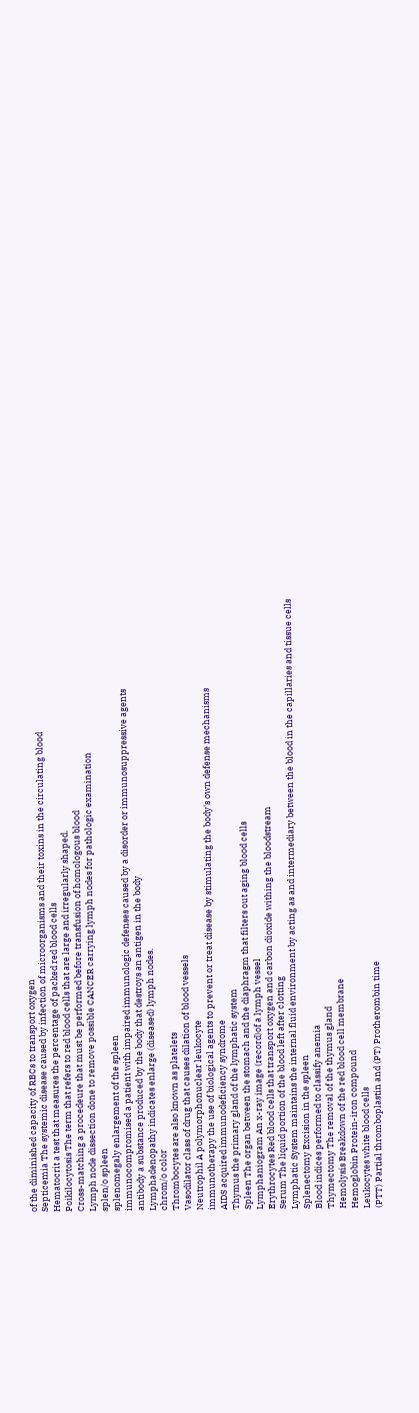of the diminished capacity of RBCs to transport oxygen
Septicemia The systemic disease caused by infection of microorganisms and their toxins in the circulating blood
Hematocrit a test that measures the percentage of packed red blood cells
Poikilocytosis The term that refers to red blood cells that are large and irregularly shaped.
Cross-matching a procedeure that must be performed before transfusion of homologous blood
Lymph node dissection done to remove possible CANCER carrying lymph nodes for pathologic examination
splen/o spleen
splenomegaly enlargement of the spleen
immunocompromised a patient with impaired immunologic defenses caused by a disorder or immunosuppressive agents
antibody a substance produced by the body that destroys an antigen in the body
Lymphadenopathy indicates enlarge (diseased) lymph nodes.
chrom/o color
Thrombocytes are also known as platelets
Vasodilator class of drug that causes dilation of blood vessels
Neutrophil A polymorphonuclear leukocyte
immunotherapy the use of biological agents to prevent or treat disease by stimulating the body's own defense mechanisms
AIDS acquired immunodeficiency syndrome
Thymus the primary gland of the lymphatic system
Spleen The organ between the stomach and the diaphragm that filters out aging blood cells
Lymphaniogram An x-ray image (record)of a lymph vessel
Erythrocytes Red blood cells that transport oxygen and carbon dioxide withing the bloodstream
Serum The liquid portion of the blood left after clotting
Lymphatic System maintains the internal fluid environment by acting as and intermediary between the blood in the capillaries and tissue cells
Splenectomy Excision in the spleen
Blood indices performed to classify anemia
Thymectomy The removal of the thymus gland
Hemolysis Breakdown of the red blood cell membrane
Hemoglobin Protein-iron compound
Leukocytes white blood cells
(PTT) Partial thromboplastin and (PT) Protherombin time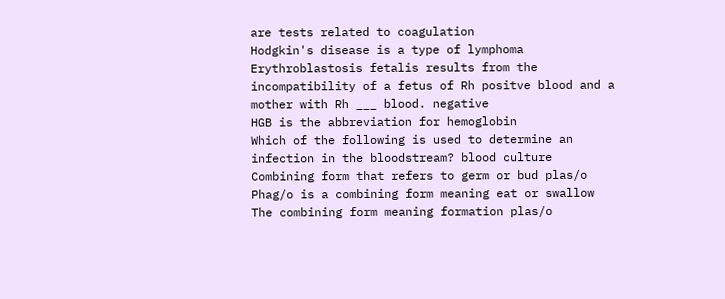are tests related to coagulation
Hodgkin's disease is a type of lymphoma
Erythroblastosis fetalis results from the incompatibility of a fetus of Rh positve blood and a mother with Rh ___ blood. negative
HGB is the abbreviation for hemoglobin
Which of the following is used to determine an infection in the bloodstream? blood culture
Combining form that refers to germ or bud plas/o
Phag/o is a combining form meaning eat or swallow
The combining form meaning formation plas/o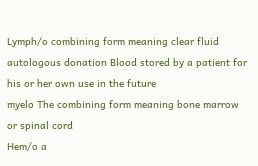Lymph/o combining form meaning clear fluid
autologous donation Blood stored by a patient for his or her own use in the future
myelo The combining form meaning bone marrow or spinal cord
Hem/o a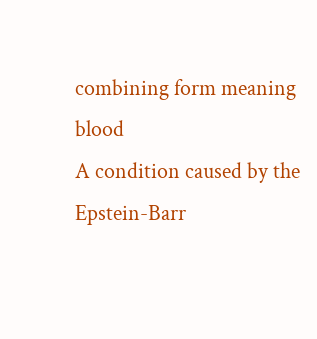combining form meaning blood
A condition caused by the Epstein-Barr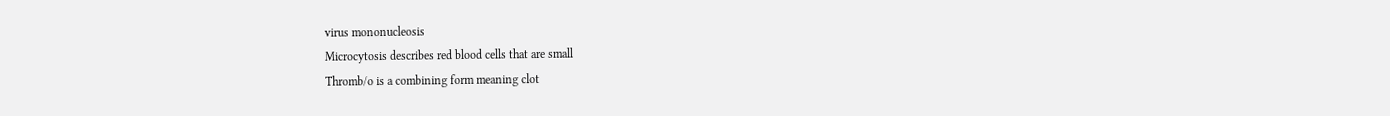virus mononucleosis
Microcytosis describes red blood cells that are small
Thromb/o is a combining form meaning clot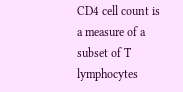CD4 cell count is a measure of a subset of T lymphocytes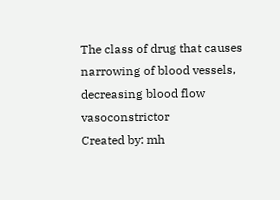The class of drug that causes narrowing of blood vessels, decreasing blood flow vasoconstrictor
Created by: mh